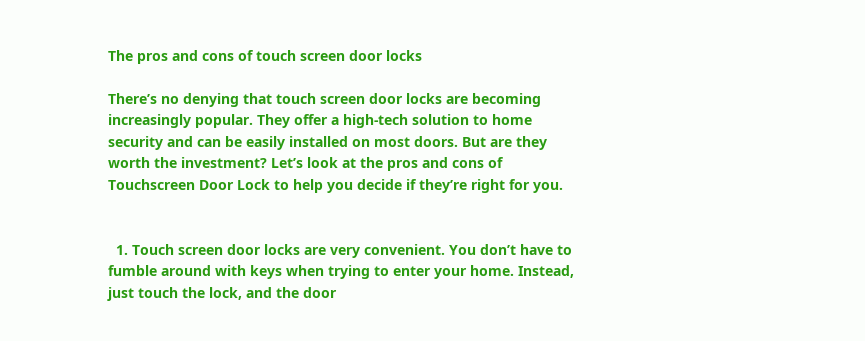The pros and cons of touch screen door locks

There’s no denying that touch screen door locks are becoming increasingly popular. They offer a high-tech solution to home security and can be easily installed on most doors. But are they worth the investment? Let’s look at the pros and cons of Touchscreen Door Lock to help you decide if they’re right for you.


  1. Touch screen door locks are very convenient. You don’t have to fumble around with keys when trying to enter your home. Instead, just touch the lock, and the door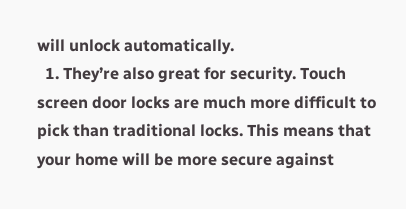will unlock automatically.
  1. They’re also great for security. Touch screen door locks are much more difficult to pick than traditional locks. This means that your home will be more secure against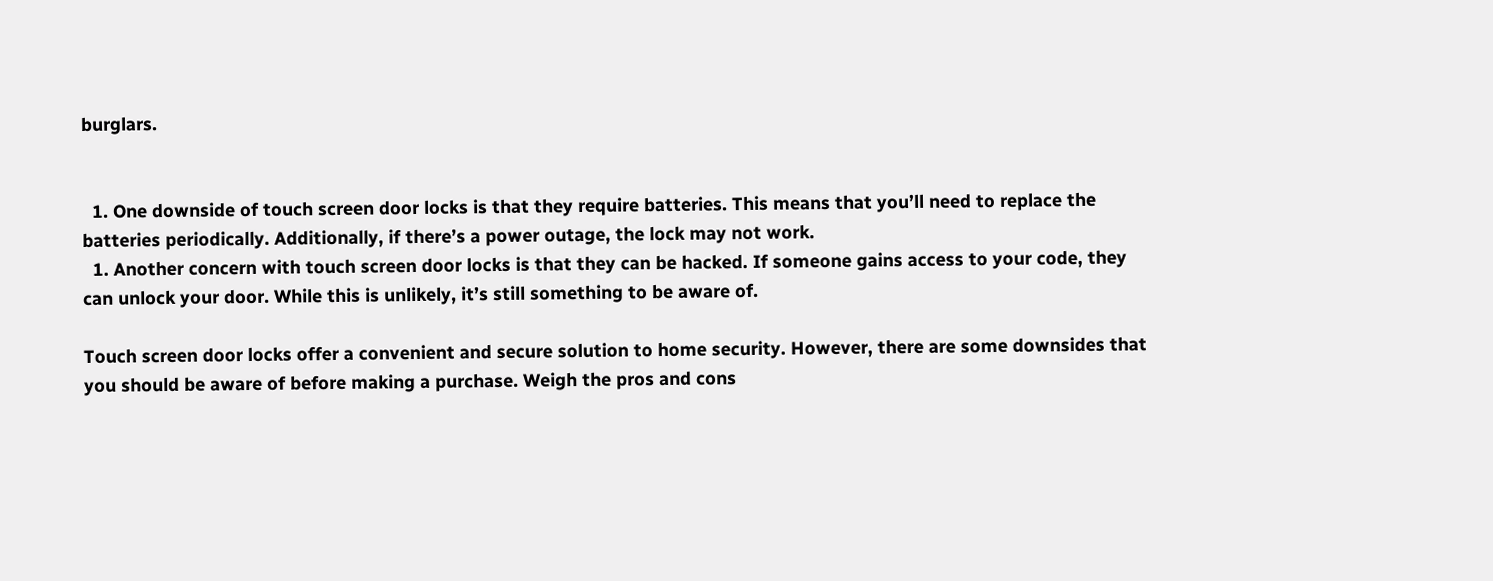burglars.


  1. One downside of touch screen door locks is that they require batteries. This means that you’ll need to replace the batteries periodically. Additionally, if there’s a power outage, the lock may not work.
  1. Another concern with touch screen door locks is that they can be hacked. If someone gains access to your code, they can unlock your door. While this is unlikely, it’s still something to be aware of.

Touch screen door locks offer a convenient and secure solution to home security. However, there are some downsides that you should be aware of before making a purchase. Weigh the pros and cons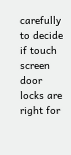carefully to decide if touch screen door locks are right for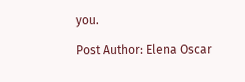you.

Post Author: Elena Oscar